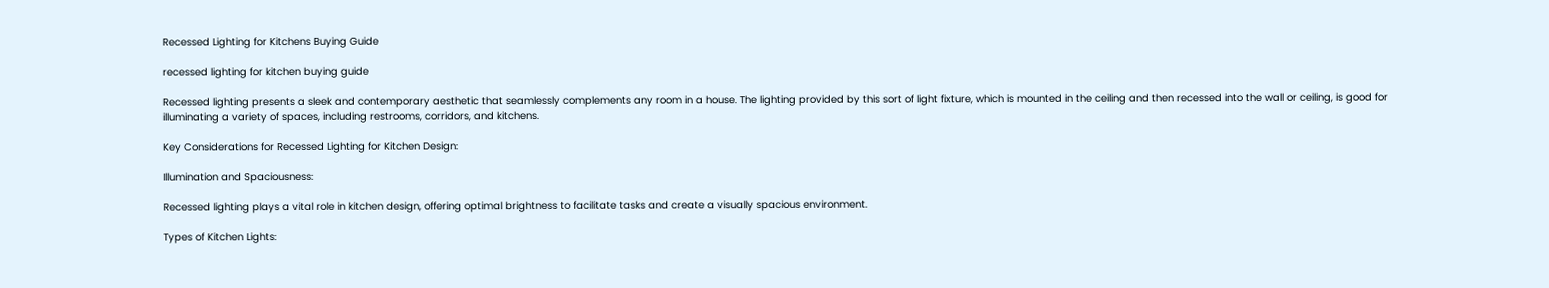Recessed Lighting for Kitchens Buying Guide

recessed lighting for kitchen buying guide

Recessed lighting presents a sleek and contemporary aesthetic that seamlessly complements any room in a house. The lighting provided by this sort of light fixture, which is mounted in the ceiling and then recessed into the wall or ceiling, is good for illuminating a variety of spaces, including restrooms, corridors, and kitchens.

Key Considerations for Recessed Lighting for Kitchen Design:

Illumination and Spaciousness:

Recessed lighting plays a vital role in kitchen design, offering optimal brightness to facilitate tasks and create a visually spacious environment.

Types of Kitchen Lights: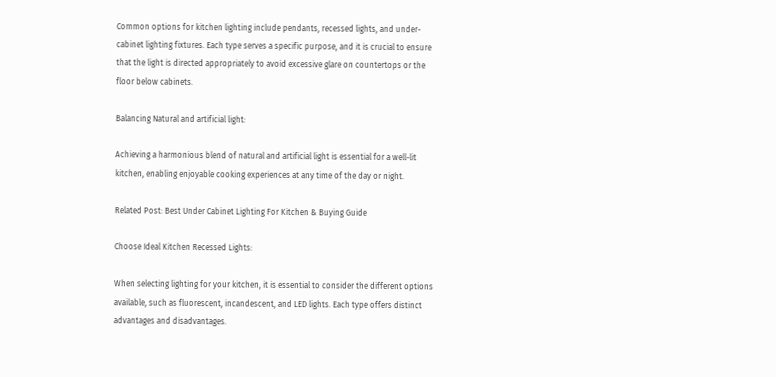Common options for kitchen lighting include pendants, recessed lights, and under-cabinet lighting fixtures. Each type serves a specific purpose, and it is crucial to ensure that the light is directed appropriately to avoid excessive glare on countertops or the floor below cabinets.

Balancing Natural and artificial light:

Achieving a harmonious blend of natural and artificial light is essential for a well-lit kitchen, enabling enjoyable cooking experiences at any time of the day or night.

Related Post: Best Under Cabinet Lighting For Kitchen & Buying Guide

Choose Ideal Kitchen Recessed Lights:

When selecting lighting for your kitchen, it is essential to consider the different options available, such as fluorescent, incandescent, and LED lights. Each type offers distinct advantages and disadvantages.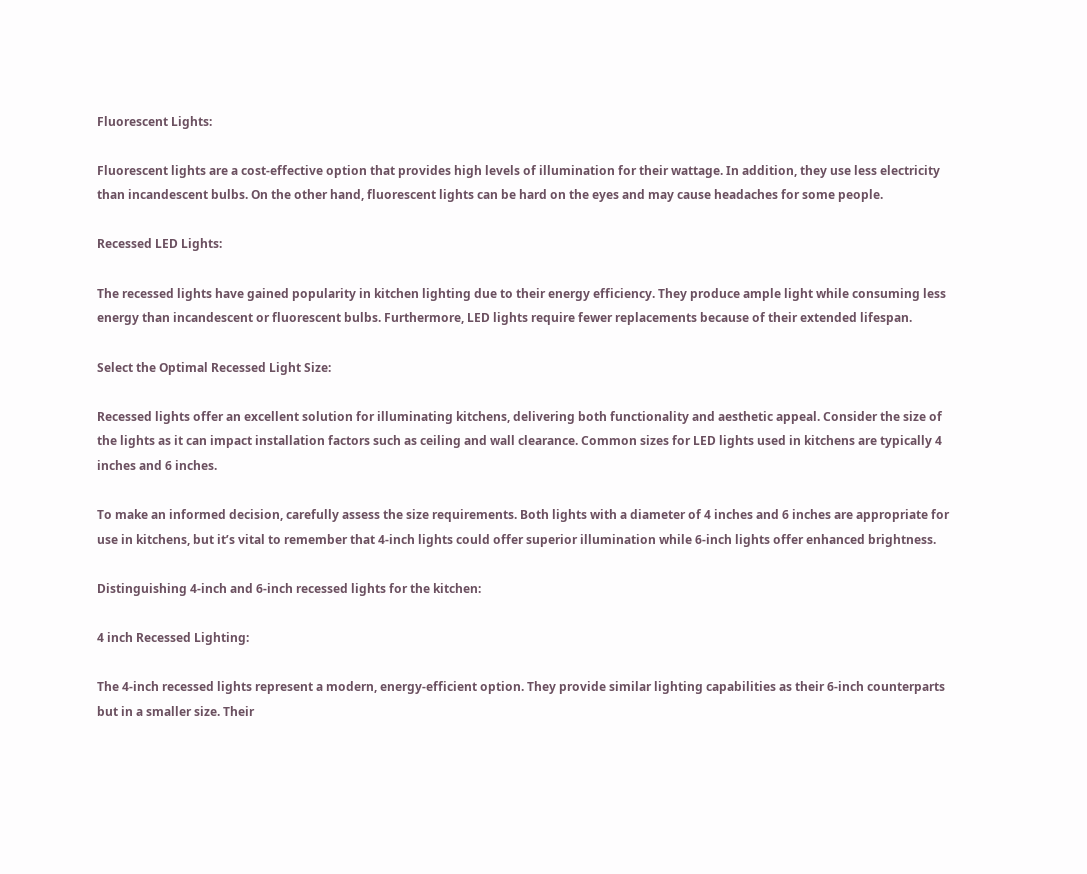Fluorescent Lights:

Fluorescent lights are a cost-effective option that provides high levels of illumination for their wattage. In addition, they use less electricity than incandescent bulbs. On the other hand, fluorescent lights can be hard on the eyes and may cause headaches for some people.

Recessed LED Lights:

The recessed lights have gained popularity in kitchen lighting due to their energy efficiency. They produce ample light while consuming less energy than incandescent or fluorescent bulbs. Furthermore, LED lights require fewer replacements because of their extended lifespan.

Select the Optimal Recessed Light Size:

Recessed lights offer an excellent solution for illuminating kitchens, delivering both functionality and aesthetic appeal. Consider the size of the lights as it can impact installation factors such as ceiling and wall clearance. Common sizes for LED lights used in kitchens are typically 4 inches and 6 inches.

To make an informed decision, carefully assess the size requirements. Both lights with a diameter of 4 inches and 6 inches are appropriate for use in kitchens, but it’s vital to remember that 4-inch lights could offer superior illumination while 6-inch lights offer enhanced brightness.

Distinguishing 4-inch and 6-inch recessed lights for the kitchen:

4 inch Recessed Lighting:

The 4-inch recessed lights represent a modern, energy-efficient option. They provide similar lighting capabilities as their 6-inch counterparts but in a smaller size. Their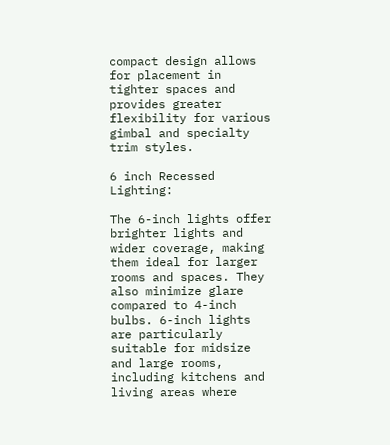compact design allows for placement in tighter spaces and provides greater flexibility for various gimbal and specialty trim styles.

6 inch Recessed Lighting:

The 6-inch lights offer brighter lights and wider coverage, making them ideal for larger rooms and spaces. They also minimize glare compared to 4-inch bulbs. 6-inch lights are particularly suitable for midsize and large rooms, including kitchens and living areas where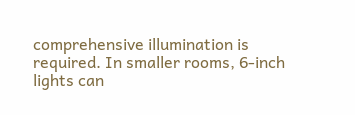comprehensive illumination is required. In smaller rooms, 6-inch lights can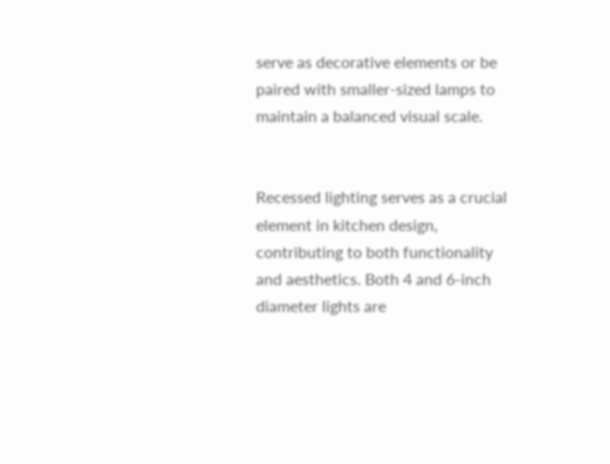serve as decorative elements or be paired with smaller-sized lamps to maintain a balanced visual scale.


Recessed lighting serves as a crucial element in kitchen design, contributing to both functionality and aesthetics. Both 4 and 6-inch diameter lights are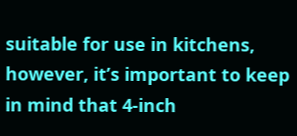suitable for use in kitchens, however, it’s important to keep in mind that 4-inch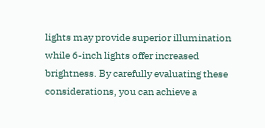lights may provide superior illumination while 6-inch lights offer increased brightness. By carefully evaluating these considerations, you can achieve a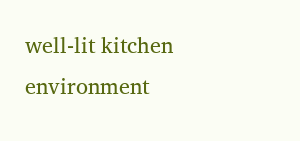well-lit kitchen environment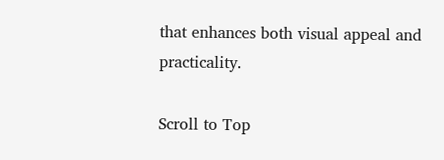that enhances both visual appeal and practicality.

Scroll to Top